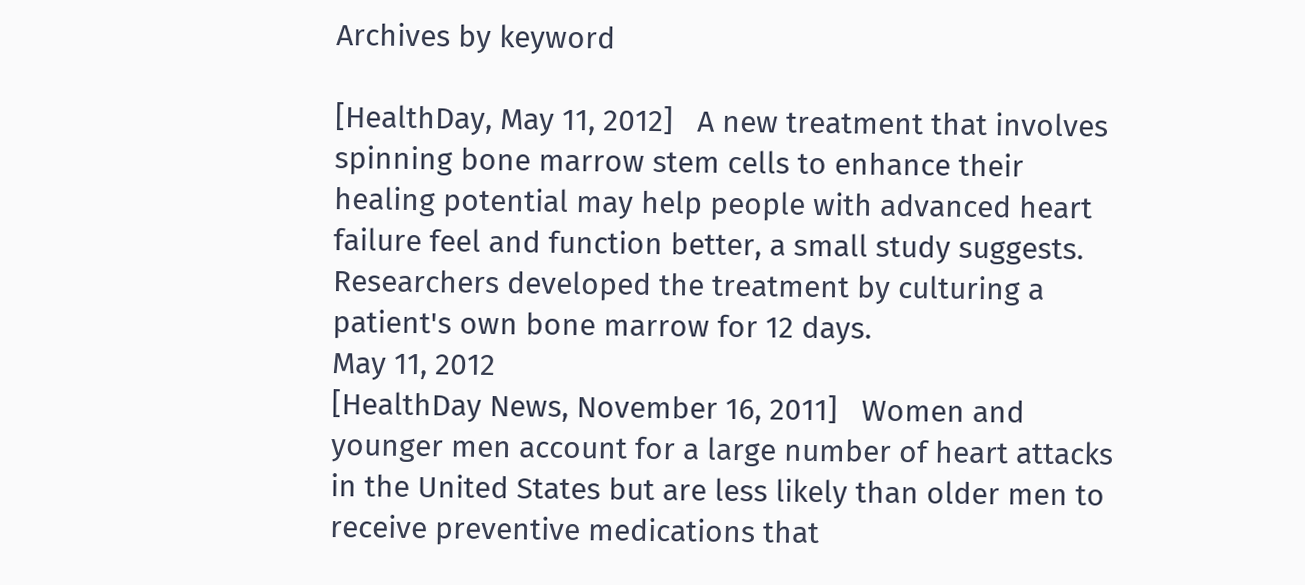Archives by keyword

[HealthDay, May 11, 2012]   A new treatment that involves spinning bone marrow stem cells to enhance their healing potential may help people with advanced heart failure feel and function better, a small study suggests. Researchers developed the treatment by culturing a patient's own bone marrow for 12 days.
May 11, 2012
[HealthDay News, November 16, 2011]   Women and younger men account for a large number of heart attacks in the United States but are less likely than older men to receive preventive medications that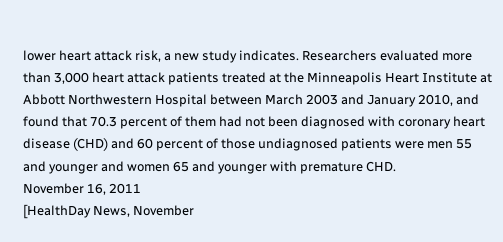lower heart attack risk, a new study indicates. Researchers evaluated more than 3,000 heart attack patients treated at the Minneapolis Heart Institute at Abbott Northwestern Hospital between March 2003 and January 2010, and found that 70.3 percent of them had not been diagnosed with coronary heart disease (CHD) and 60 percent of those undiagnosed patients were men 55 and younger and women 65 and younger with premature CHD.
November 16, 2011
[HealthDay News, November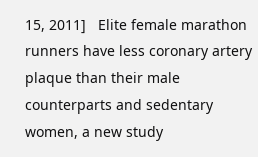15, 2011]   Elite female marathon runners have less coronary artery plaque than their male counterparts and sedentary women, a new study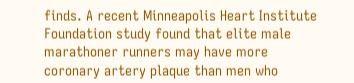finds. A recent Minneapolis Heart Institute Foundation study found that elite male marathoner runners may have more coronary artery plaque than men who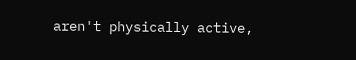aren't physically active,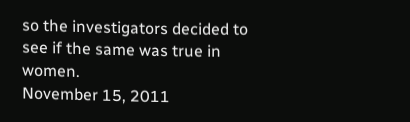so the investigators decided to see if the same was true in women.
November 15, 2011